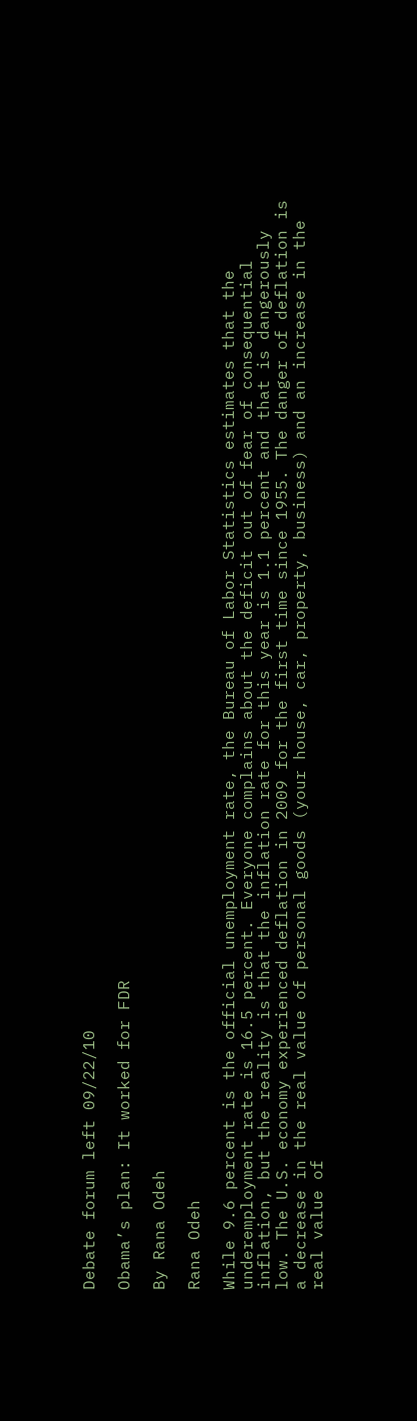Debate forum left 09/22/10

Obama’s plan: It worked for FDR

By Rana Odeh

Rana Odeh

While 9.6 percent is the official unemployment rate, the Bureau of Labor Statistics estimates that the underemployment rate is 16.5 percent. Everyone complains about the deficit out of fear of consequential inflation, but the reality is that the inflation rate for this year is 1.1 percent and that is dangerously low. The U.S. economy experienced deflation in 2009 for the first time since 1955. The danger of deflation is a decrease in the real value of personal goods (your house, car, property, business) and an increase in the real value of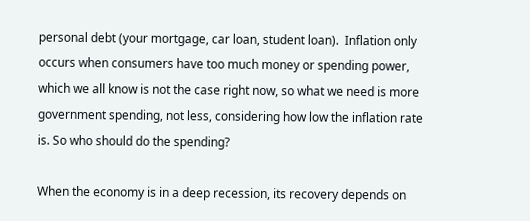personal debt (your mortgage, car loan, student loan).  Inflation only occurs when consumers have too much money or spending power, which we all know is not the case right now, so what we need is more government spending, not less, considering how low the inflation rate is. So who should do the spending?

When the economy is in a deep recession, its recovery depends on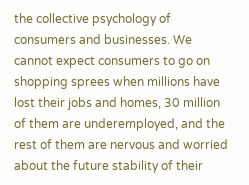the collective psychology of consumers and businesses. We cannot expect consumers to go on shopping sprees when millions have lost their jobs and homes, 30 million of them are underemployed, and the rest of them are nervous and worried about the future stability of their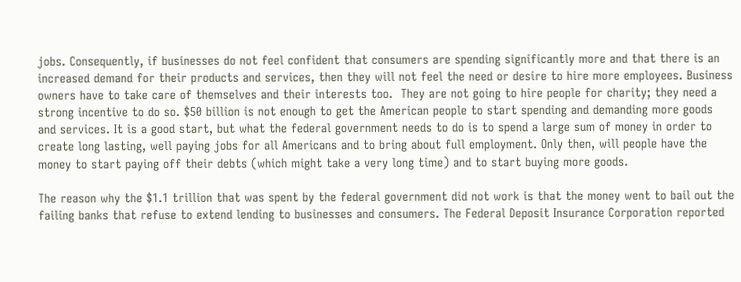jobs. Consequently, if businesses do not feel confident that consumers are spending significantly more and that there is an increased demand for their products and services, then they will not feel the need or desire to hire more employees. Business owners have to take care of themselves and their interests too.  They are not going to hire people for charity; they need a strong incentive to do so. $50 billion is not enough to get the American people to start spending and demanding more goods and services. It is a good start, but what the federal government needs to do is to spend a large sum of money in order to create long lasting, well paying jobs for all Americans and to bring about full employment. Only then, will people have the money to start paying off their debts (which might take a very long time) and to start buying more goods.

The reason why the $1.1 trillion that was spent by the federal government did not work is that the money went to bail out the failing banks that refuse to extend lending to businesses and consumers. The Federal Deposit Insurance Corporation reported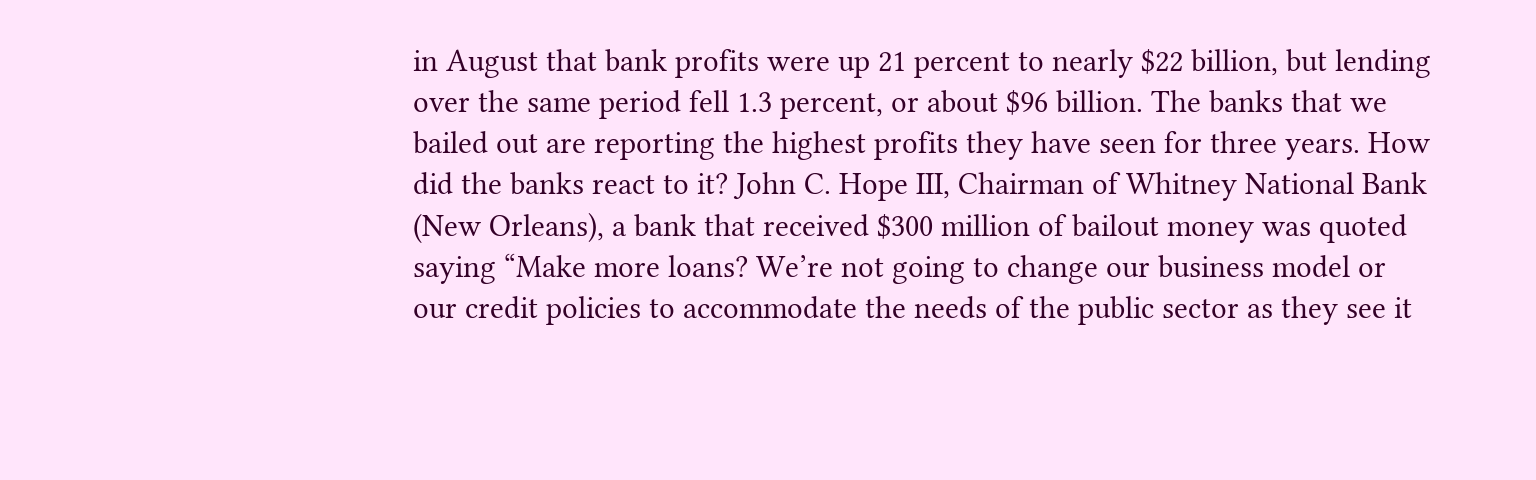in August that bank profits were up 21 percent to nearly $22 billion, but lending over the same period fell 1.3 percent, or about $96 billion. The banks that we bailed out are reporting the highest profits they have seen for three years. How did the banks react to it? John C. Hope III, Chairman of Whitney National Bank (New Orleans), a bank that received $300 million of bailout money was quoted saying “Make more loans? We’re not going to change our business model or our credit policies to accommodate the needs of the public sector as they see it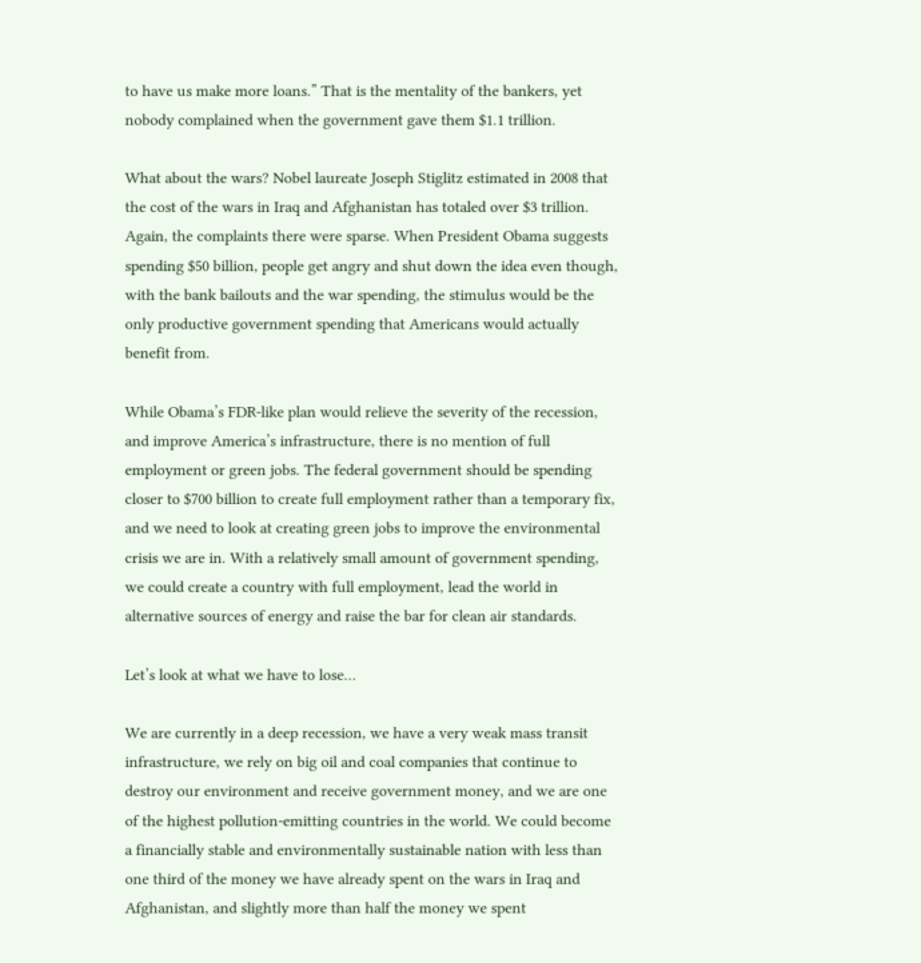to have us make more loans.” That is the mentality of the bankers, yet nobody complained when the government gave them $1.1 trillion.

What about the wars? Nobel laureate Joseph Stiglitz estimated in 2008 that the cost of the wars in Iraq and Afghanistan has totaled over $3 trillion. Again, the complaints there were sparse. When President Obama suggests spending $50 billion, people get angry and shut down the idea even though, with the bank bailouts and the war spending, the stimulus would be the only productive government spending that Americans would actually benefit from.

While Obama’s FDR-like plan would relieve the severity of the recession, and improve America’s infrastructure, there is no mention of full employment or green jobs. The federal government should be spending closer to $700 billion to create full employment rather than a temporary fix, and we need to look at creating green jobs to improve the environmental crisis we are in. With a relatively small amount of government spending, we could create a country with full employment, lead the world in alternative sources of energy and raise the bar for clean air standards.

Let’s look at what we have to lose…

We are currently in a deep recession, we have a very weak mass transit infrastructure, we rely on big oil and coal companies that continue to destroy our environment and receive government money, and we are one of the highest pollution-emitting countries in the world. We could become a financially stable and environmentally sustainable nation with less than one third of the money we have already spent on the wars in Iraq and Afghanistan, and slightly more than half the money we spent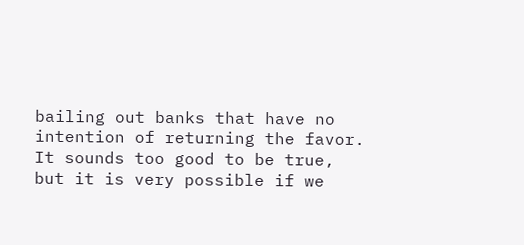bailing out banks that have no intention of returning the favor. It sounds too good to be true, but it is very possible if we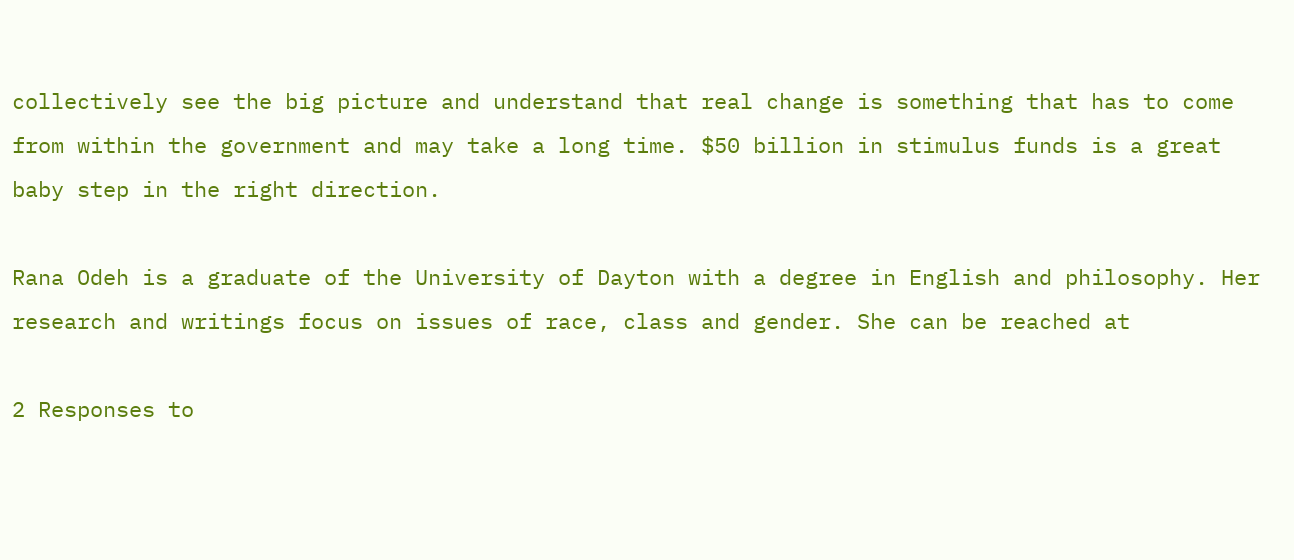collectively see the big picture and understand that real change is something that has to come from within the government and may take a long time. $50 billion in stimulus funds is a great baby step in the right direction.

Rana Odeh is a graduate of the University of Dayton with a degree in English and philosophy. Her research and writings focus on issues of race, class and gender. She can be reached at

2 Responses to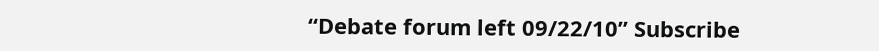“Debate forum left 09/22/10” Subscribe